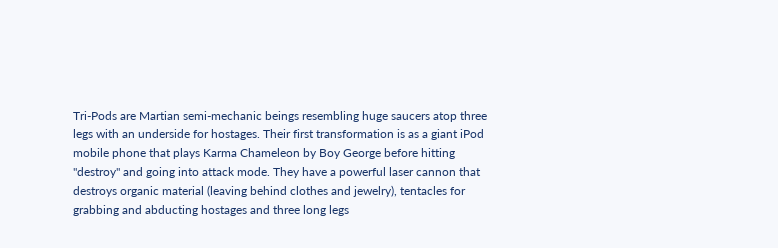Tri-Pods are Martian semi-mechanic beings resembling huge saucers atop three legs with an underside for hostages. Their first transformation is as a giant iPod mobile phone that plays Karma Chameleon by Boy George before hitting "destroy" and going into attack mode. They have a powerful laser cannon that destroys organic material (leaving behind clothes and jewelry), tentacles for grabbing and abducting hostages and three long legs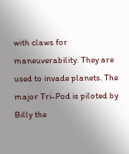with claws for maneuverability. They are used to invade planets. The major Tri-Pod is piloted by Billy the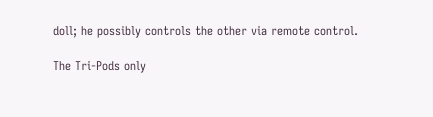doll; he possibly controls the other via remote control.

The Tri-Pods only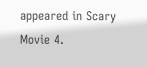appeared in Scary Movie 4.